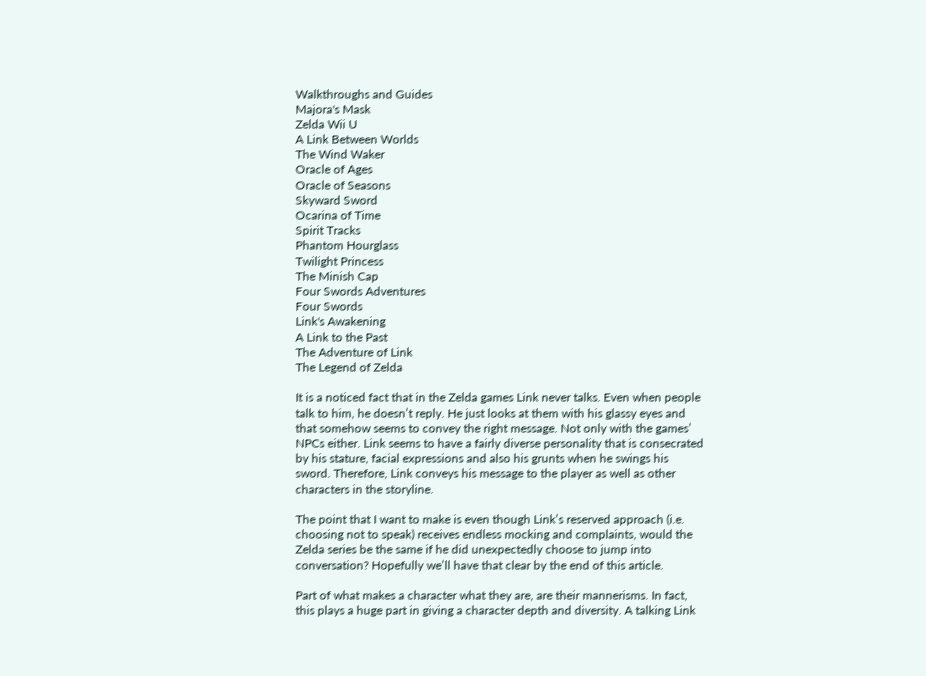Walkthroughs and Guides
Majora's Mask
Zelda Wii U
A Link Between Worlds
The Wind Waker
Oracle of Ages
Oracle of Seasons
Skyward Sword
Ocarina of Time
Spirit Tracks
Phantom Hourglass
Twilight Princess
The Minish Cap
Four Swords Adventures
Four Swords
Link's Awakening
A Link to the Past
The Adventure of Link
The Legend of Zelda

It is a noticed fact that in the Zelda games Link never talks. Even when people talk to him, he doesn’t reply. He just looks at them with his glassy eyes and that somehow seems to convey the right message. Not only with the games’ NPCs either. Link seems to have a fairly diverse personality that is consecrated by his stature, facial expressions and also his grunts when he swings his sword. Therefore, Link conveys his message to the player as well as other characters in the storyline.

The point that I want to make is even though Link’s reserved approach (i.e. choosing not to speak) receives endless mocking and complaints, would the Zelda series be the same if he did unexpectedly choose to jump into conversation? Hopefully we’ll have that clear by the end of this article.

Part of what makes a character what they are, are their mannerisms. In fact, this plays a huge part in giving a character depth and diversity. A talking Link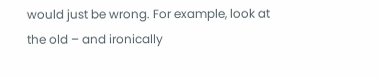would just be wrong. For example, look at the old – and ironically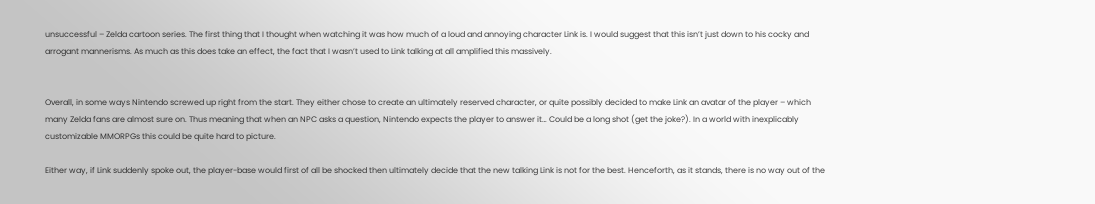unsuccessful – Zelda cartoon series. The first thing that I thought when watching it was how much of a loud and annoying character Link is. I would suggest that this isn’t just down to his cocky and arrogant mannerisms. As much as this does take an effect, the fact that I wasn’t used to Link talking at all amplified this massively.


Overall, in some ways Nintendo screwed up right from the start. They either chose to create an ultimately reserved character, or quite possibly decided to make Link an avatar of the player – which many Zelda fans are almost sure on. Thus meaning that when an NPC asks a question, Nintendo expects the player to answer it… Could be a long shot (get the joke?). In a world with inexplicably customizable MMORPGs this could be quite hard to picture.

Either way, if Link suddenly spoke out, the player-base would first of all be shocked then ultimately decide that the new talking Link is not for the best. Henceforth, as it stands, there is no way out of the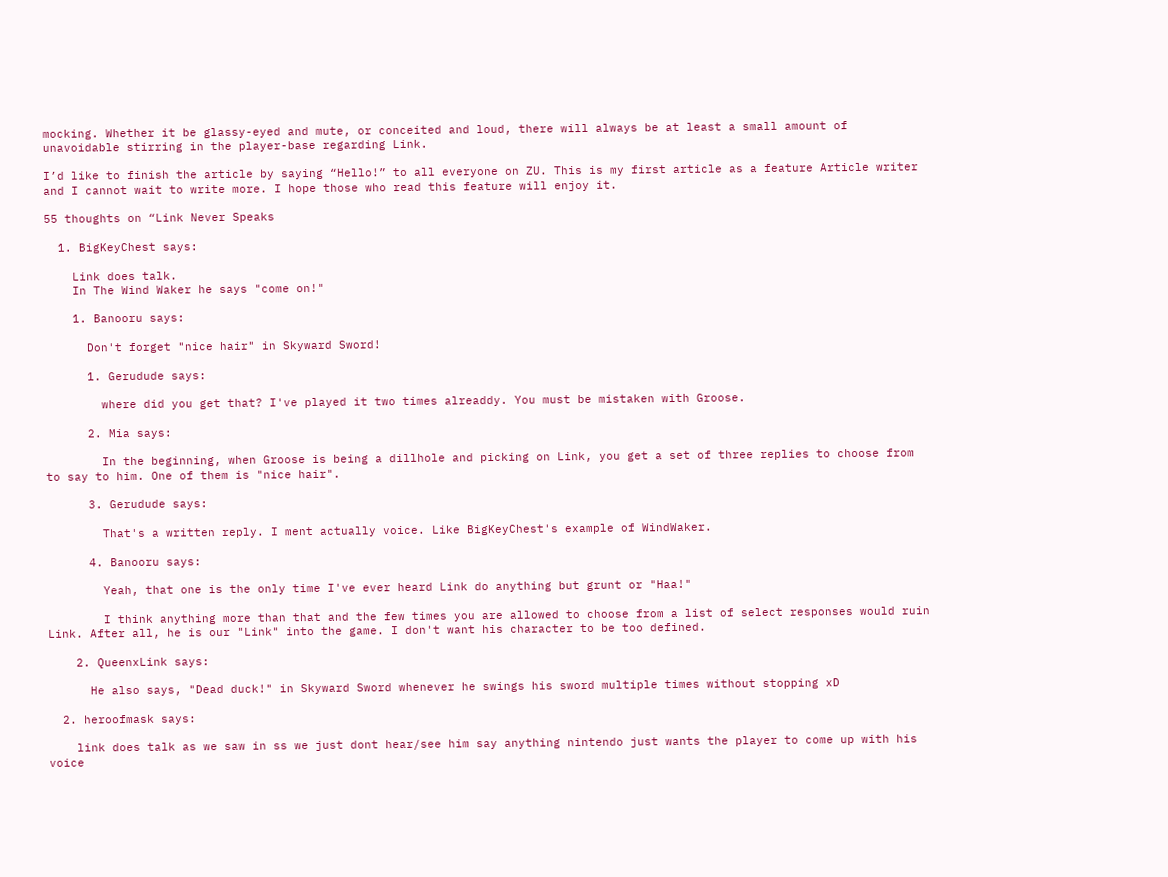mocking. Whether it be glassy-eyed and mute, or conceited and loud, there will always be at least a small amount of unavoidable stirring in the player-base regarding Link.

I’d like to finish the article by saying “Hello!” to all everyone on ZU. This is my first article as a feature Article writer and I cannot wait to write more. I hope those who read this feature will enjoy it.

55 thoughts on “Link Never Speaks

  1. BigKeyChest says:

    Link does talk.
    In The Wind Waker he says "come on!"

    1. Banooru says:

      Don't forget "nice hair" in Skyward Sword!

      1. Gerudude says:

        where did you get that? I've played it two times alreaddy. You must be mistaken with Groose.

      2. Mia says:

        In the beginning, when Groose is being a dillhole and picking on Link, you get a set of three replies to choose from to say to him. One of them is "nice hair".

      3. Gerudude says:

        That's a written reply. I ment actually voice. Like BigKeyChest's example of WindWaker.

      4. Banooru says:

        Yeah, that one is the only time I've ever heard Link do anything but grunt or "Haa!"

        I think anything more than that and the few times you are allowed to choose from a list of select responses would ruin Link. After all, he is our "Link" into the game. I don't want his character to be too defined.

    2. QueenxLink says:

      He also says, "Dead duck!" in Skyward Sword whenever he swings his sword multiple times without stopping xD

  2. heroofmask says:

    link does talk as we saw in ss we just dont hear/see him say anything nintendo just wants the player to come up with his voice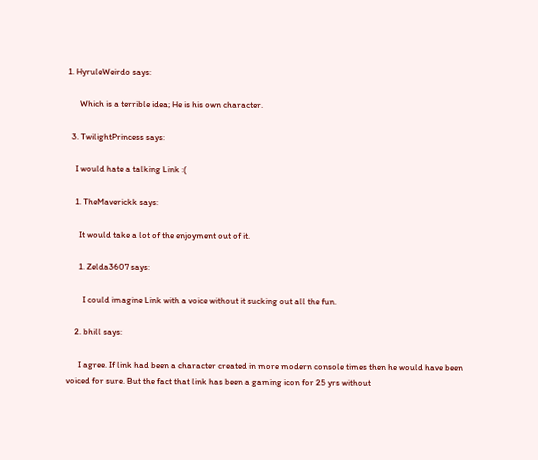1. HyruleWeirdo says:

      Which is a terrible idea; He is his own character.

  3. TwilightPrincess says:

    I would hate a talking Link :(

    1. TheMaverickk says:

      It would take a lot of the enjoyment out of it.

      1. Zelda3607 says:

        I could imagine Link with a voice without it sucking out all the fun.

    2. bhill says:

      I agree. If link had been a character created in more modern console times then he would have been voiced for sure. But the fact that link has been a gaming icon for 25 yrs without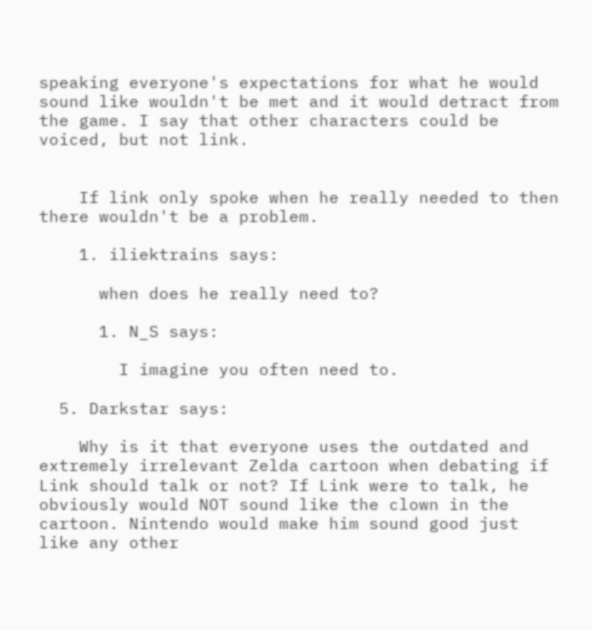speaking everyone's expectations for what he would sound like wouldn't be met and it would detract from the game. I say that other characters could be voiced, but not link.


    If link only spoke when he really needed to then there wouldn't be a problem.

    1. iliektrains says:

      when does he really need to?

      1. N_S says:

        I imagine you often need to.

  5. Darkstar says:

    Why is it that everyone uses the outdated and extremely irrelevant Zelda cartoon when debating if Link should talk or not? If Link were to talk, he obviously would NOT sound like the clown in the cartoon. Nintendo would make him sound good just like any other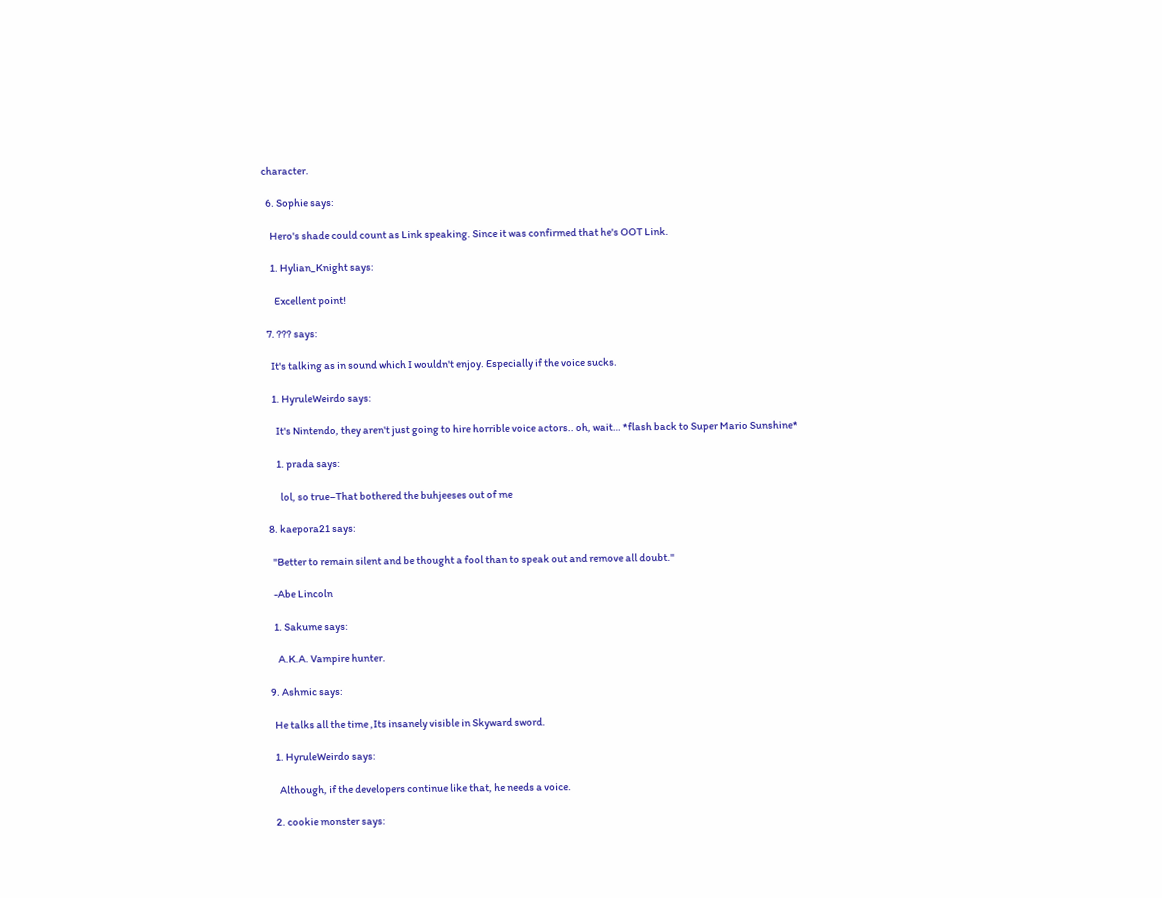character.

  6. Sophie says:

    Hero's shade could count as Link speaking. Since it was confirmed that he's OOT Link.

    1. Hylian_Knight says:

      Excellent point!

  7. ??? says:

    It's talking as in sound which I wouldn't enjoy. Especially if the voice sucks.

    1. HyruleWeirdo says:

      It's Nintendo, they aren't just going to hire horrible voice actors.. oh, wait… *flash back to Super Mario Sunshine*

      1. prada says:

        lol, so true–That bothered the buhjeeses out of me

  8. kaepora21 says:

    "Better to remain silent and be thought a fool than to speak out and remove all doubt."

    -Abe Lincoln

    1. Sakume says:

      A.K.A. Vampire hunter.

  9. Ashmic says:

    He talks all the time ,Its insanely visible in Skyward sword.

    1. HyruleWeirdo says:

      Although, if the developers continue like that, he needs a voice.

    2. cookie monster says: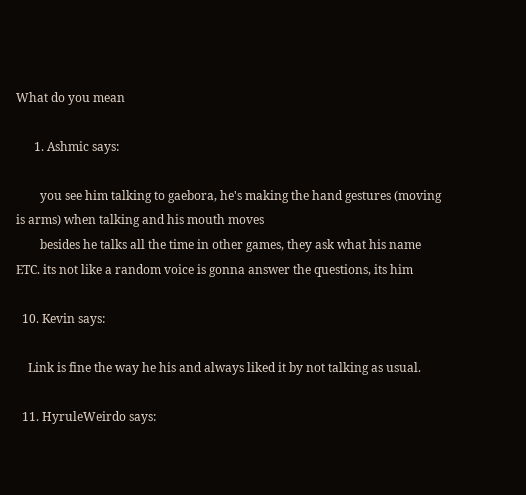What do you mean

      1. Ashmic says:

        you see him talking to gaebora, he's making the hand gestures (moving is arms) when talking and his mouth moves
        besides he talks all the time in other games, they ask what his name ETC. its not like a random voice is gonna answer the questions, its him

  10. Kevin says:

    Link is fine the way he his and always liked it by not talking as usual.

  11. HyruleWeirdo says: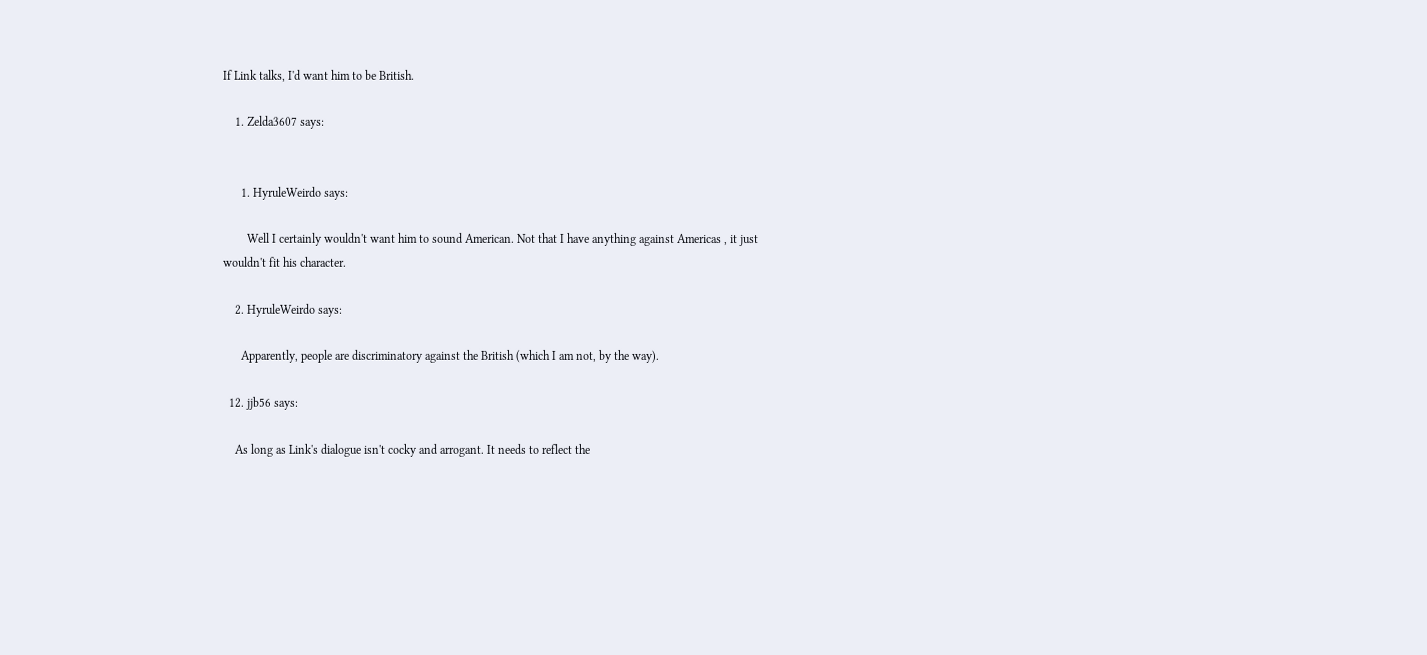If Link talks, I'd want him to be British.

    1. Zelda3607 says:


      1. HyruleWeirdo says:

        Well I certainly wouldn't want him to sound American. Not that I have anything against Americas , it just wouldn't fit his character.

    2. HyruleWeirdo says:

      Apparently, people are discriminatory against the British (which I am not, by the way).

  12. jjb56 says:

    As long as Link's dialogue isn't cocky and arrogant. It needs to reflect the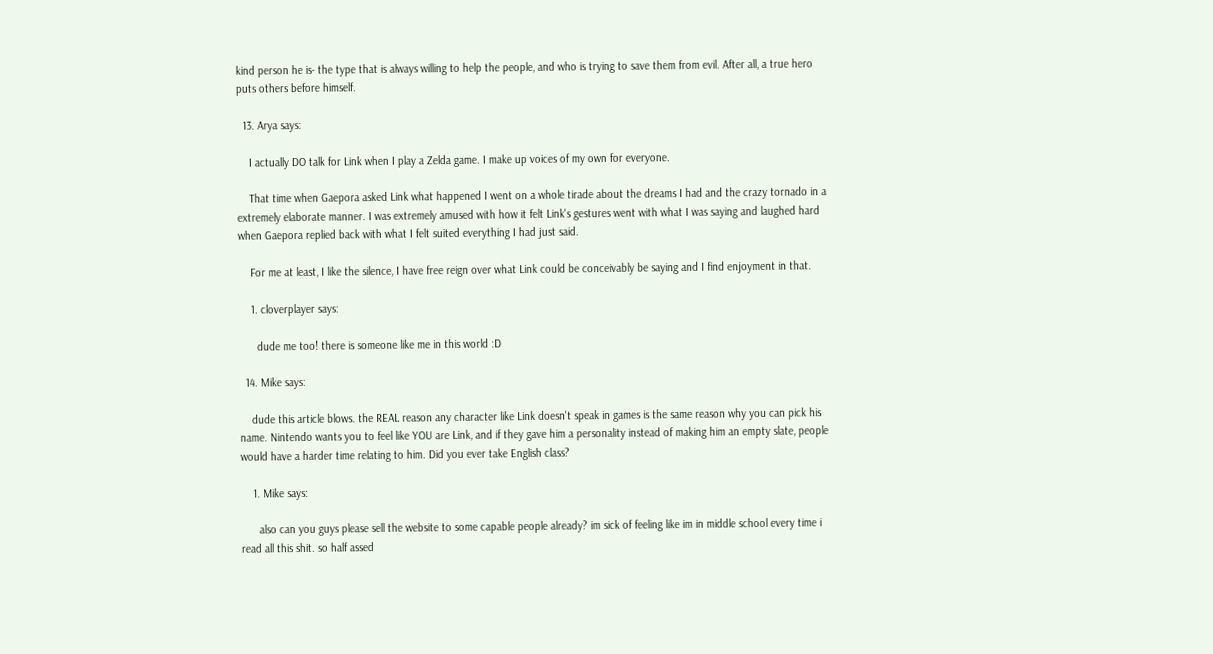kind person he is- the type that is always willing to help the people, and who is trying to save them from evil. After all, a true hero puts others before himself.

  13. Arya says:

    I actually DO talk for Link when I play a Zelda game. I make up voices of my own for everyone.

    That time when Gaepora asked Link what happened I went on a whole tirade about the dreams I had and the crazy tornado in a extremely elaborate manner. I was extremely amused with how it felt Link's gestures went with what I was saying and laughed hard when Gaepora replied back with what I felt suited everything I had just said.

    For me at least, I like the silence, I have free reign over what Link could be conceivably be saying and I find enjoyment in that.

    1. cloverplayer says:

      dude me too! there is someone like me in this world :D

  14. Mike says:

    dude this article blows. the REAL reason any character like Link doesn't speak in games is the same reason why you can pick his name. Nintendo wants you to feel like YOU are Link, and if they gave him a personality instead of making him an empty slate, people would have a harder time relating to him. Did you ever take English class?

    1. Mike says:

      also can you guys please sell the website to some capable people already? im sick of feeling like im in middle school every time i read all this shit. so half assed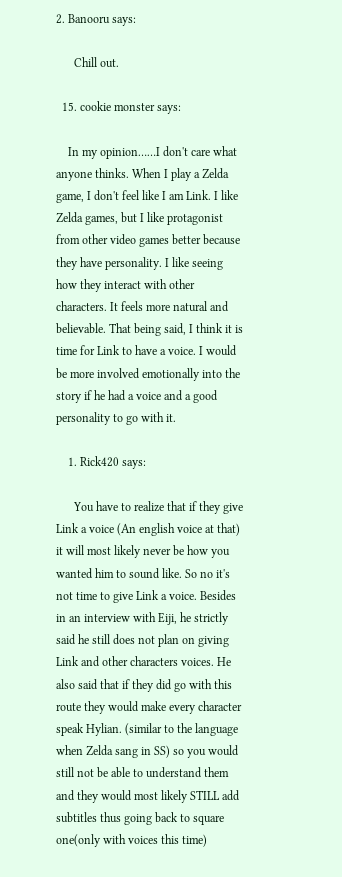2. Banooru says:

      Chill out.

  15. cookie monster says:

    In my opinion……I don't care what anyone thinks. When I play a Zelda game, I don't feel like I am Link. I like Zelda games, but I like protagonist from other video games better because they have personality. I like seeing how they interact with other characters. It feels more natural and believable. That being said, I think it is time for Link to have a voice. I would be more involved emotionally into the story if he had a voice and a good personality to go with it.

    1. Rick420 says:

      You have to realize that if they give Link a voice (An english voice at that) it will most likely never be how you wanted him to sound like. So no it's not time to give Link a voice. Besides in an interview with Eiji, he strictly said he still does not plan on giving Link and other characters voices. He also said that if they did go with this route they would make every character speak Hylian. (similar to the language when Zelda sang in SS) so you would still not be able to understand them and they would most likely STILL add subtitles thus going back to square one(only with voices this time)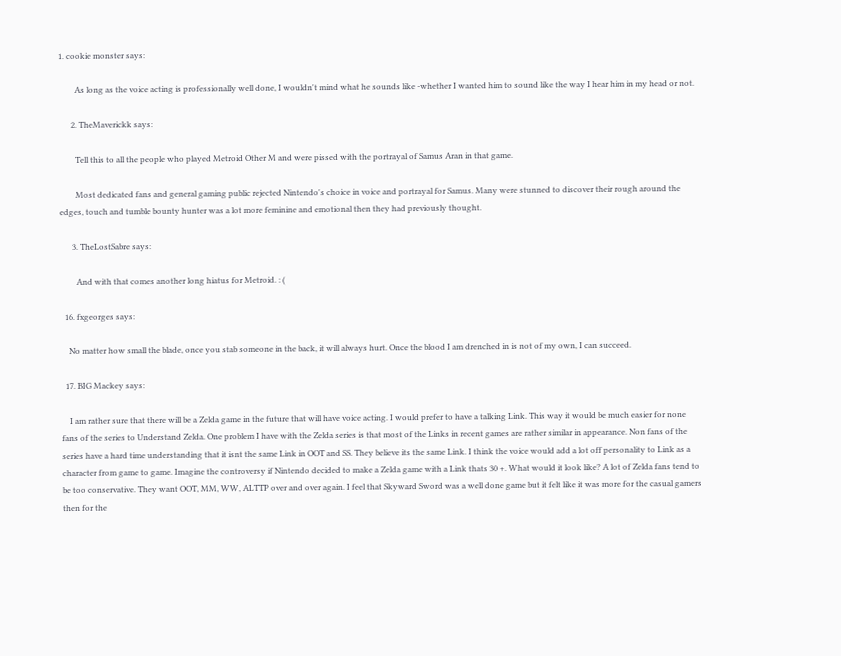1. cookie monster says:

        As long as the voice acting is professionally well done, I wouldn't mind what he sounds like -whether I wanted him to sound like the way I hear him in my head or not.

      2. TheMaverickk says:

        Tell this to all the people who played Metroid Other M and were pissed with the portrayal of Samus Aran in that game.

        Most dedicated fans and general gaming public rejected Nintendo's choice in voice and portrayal for Samus. Many were stunned to discover their rough around the edges, touch and tumble bounty hunter was a lot more feminine and emotional then they had previously thought.

      3. TheLostSabre says:

        And with that comes another long hiatus for Metroid. : (

  16. fxgeorges says:

    No matter how small the blade, once you stab someone in the back, it will always hurt. Once the blood I am drenched in is not of my own, I can succeed.

  17. BIG Mackey says:

    I am rather sure that there will be a Zelda game in the future that will have voice acting. I would prefer to have a talking Link. This way it would be much easier for none fans of the series to Understand Zelda. One problem I have with the Zelda series is that most of the Links in recent games are rather similar in appearance. Non fans of the series have a hard time understanding that it isnt the same Link in OOT and SS. They believe its the same Link. I think the voice would add a lot off personality to Link as a character from game to game. Imagine the controversy if Nintendo decided to make a Zelda game with a Link thats 30 +. What would it look like? A lot of Zelda fans tend to be too conservative. They want OOT, MM, WW, ALTTP over and over again. I feel that Skyward Sword was a well done game but it felt like it was more for the casual gamers then for the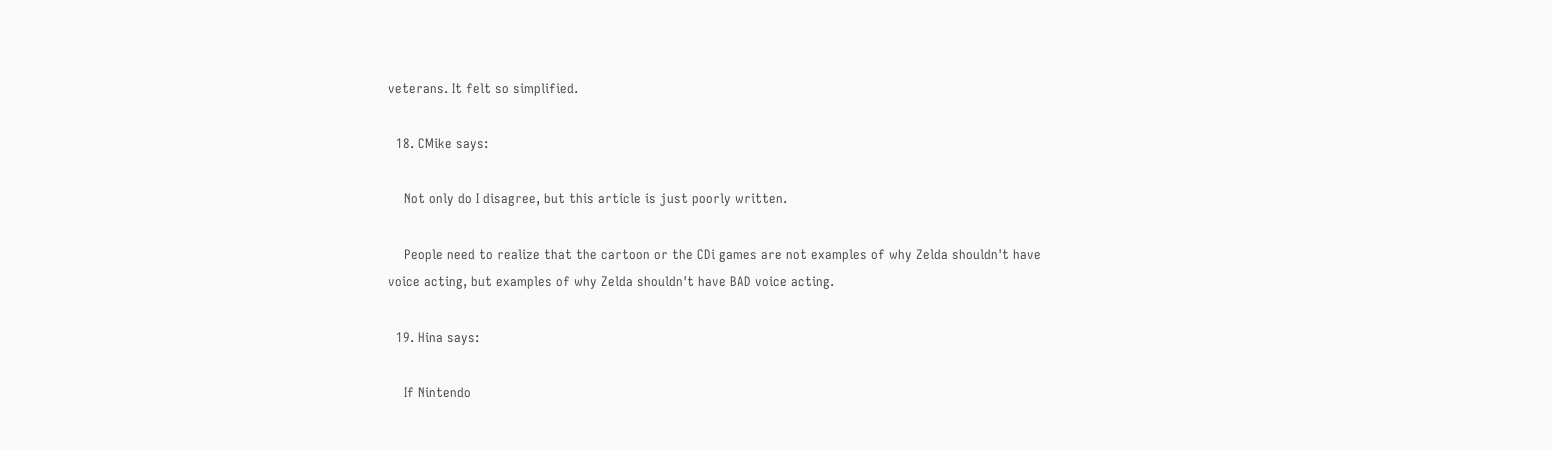veterans. It felt so simplified.

  18. CMike says:

    Not only do I disagree, but this article is just poorly written.

    People need to realize that the cartoon or the CDi games are not examples of why Zelda shouldn't have voice acting, but examples of why Zelda shouldn't have BAD voice acting.

  19. Hina says:

    If Nintendo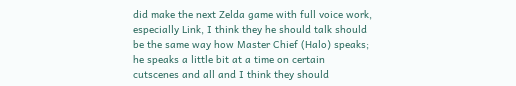did make the next Zelda game with full voice work, especially Link, I think they he should talk should be the same way how Master Chief (Halo) speaks; he speaks a little bit at a time on certain cutscenes and all and I think they should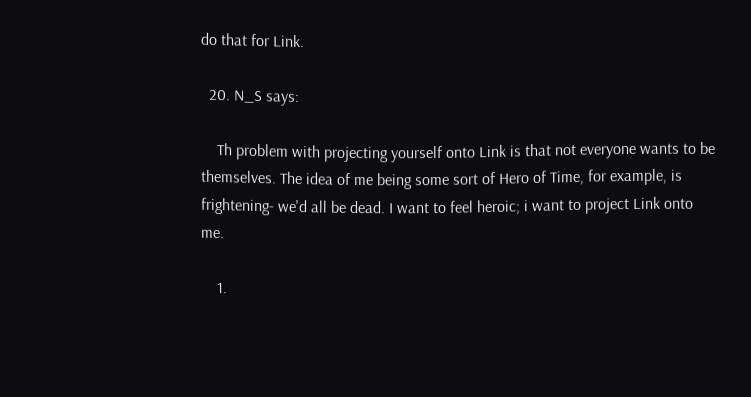do that for Link.

  20. N_S says:

    Th problem with projecting yourself onto Link is that not everyone wants to be themselves. The idea of me being some sort of Hero of Time, for example, is frightening- we'd all be dead. I want to feel heroic; i want to project Link onto me.

    1.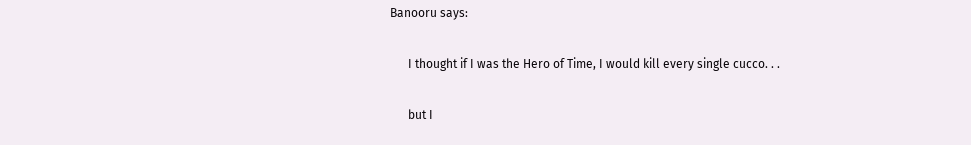Banooru says:

      I thought if I was the Hero of Time, I would kill every single cucco. . .

      but I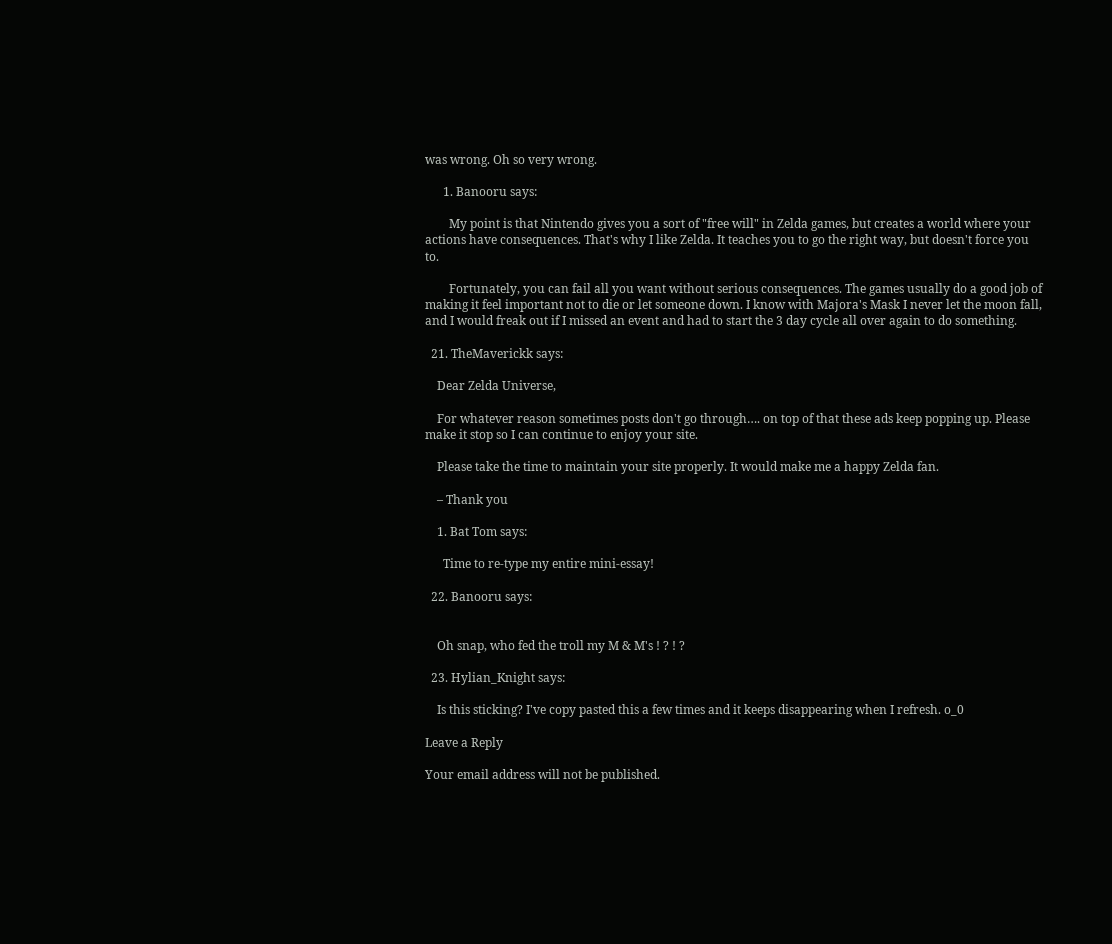was wrong. Oh so very wrong.

      1. Banooru says:

        My point is that Nintendo gives you a sort of "free will" in Zelda games, but creates a world where your actions have consequences. That's why I like Zelda. It teaches you to go the right way, but doesn't force you to.

        Fortunately, you can fail all you want without serious consequences. The games usually do a good job of making it feel important not to die or let someone down. I know with Majora's Mask I never let the moon fall, and I would freak out if I missed an event and had to start the 3 day cycle all over again to do something.

  21. TheMaverickk says:

    Dear Zelda Universe,

    For whatever reason sometimes posts don't go through…. on top of that these ads keep popping up. Please make it stop so I can continue to enjoy your site.

    Please take the time to maintain your site properly. It would make me a happy Zelda fan.

    – Thank you

    1. Bat Tom says:

      Time to re-type my entire mini-essay!

  22. Banooru says:


    Oh snap, who fed the troll my M & M's ! ? ! ?

  23. Hylian_Knight says:

    Is this sticking? I've copy pasted this a few times and it keeps disappearing when I refresh. o_0

Leave a Reply

Your email address will not be published.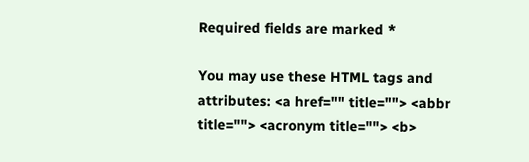Required fields are marked *

You may use these HTML tags and attributes: <a href="" title=""> <abbr title=""> <acronym title=""> <b>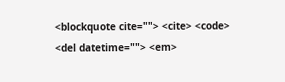<blockquote cite=""> <cite> <code> <del datetime=""> <em>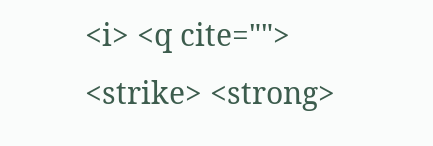<i> <q cite=""> <strike> <strong>